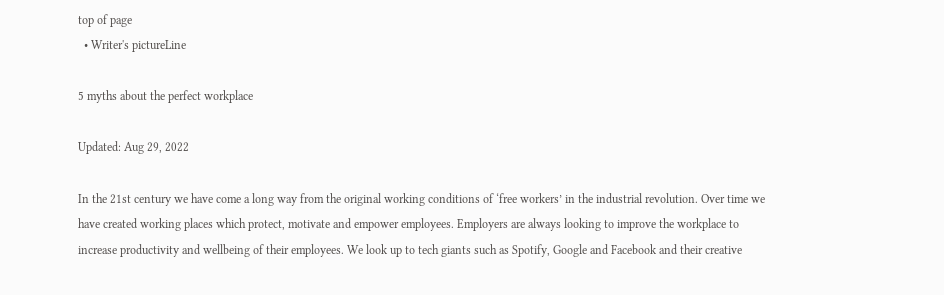top of page
  • Writer's pictureLine

5 myths about the perfect workplace

Updated: Aug 29, 2022

In the 21st century we have come a long way from the original working conditions of ‘free workers’ in the industrial revolution. Over time we have created working places which protect, motivate and empower employees. Employers are always looking to improve the workplace to increase productivity and wellbeing of their employees. We look up to tech giants such as Spotify, Google and Facebook and their creative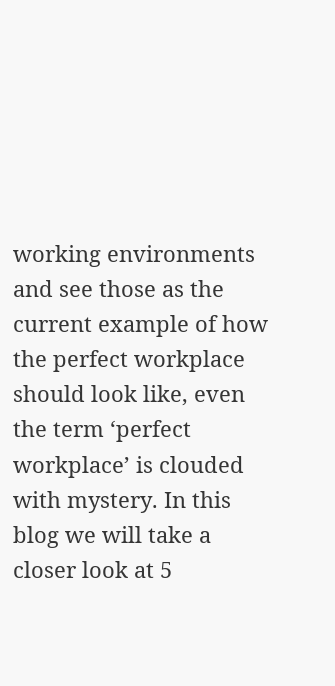working environments and see those as the current example of how the perfect workplace should look like, even the term ‘perfect workplace’ is clouded with mystery. In this blog we will take a closer look at 5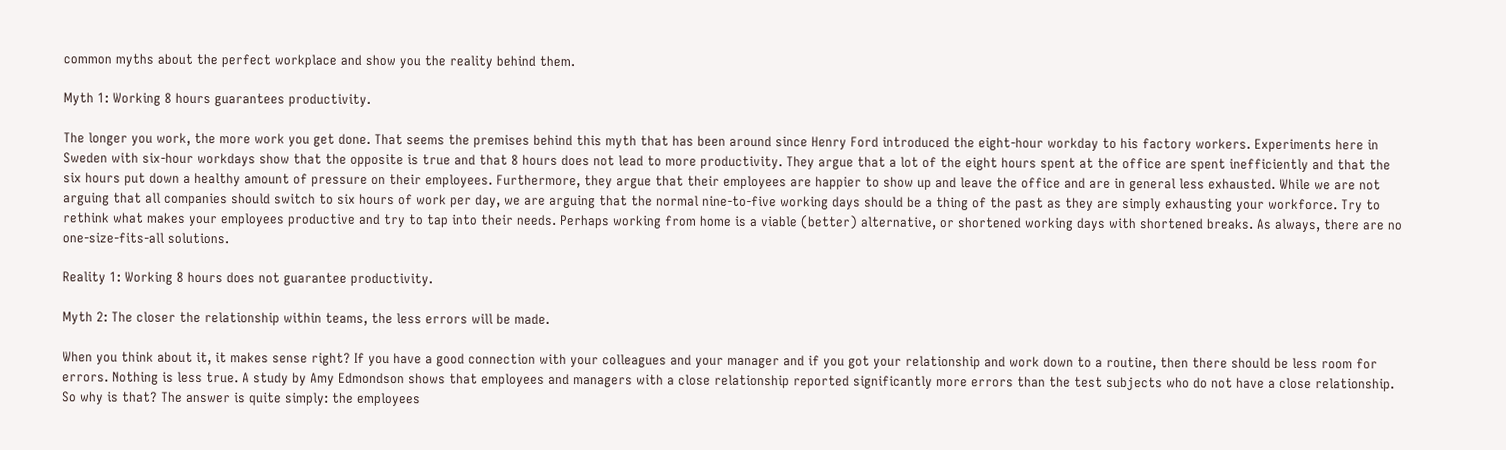common myths about the perfect workplace and show you the reality behind them.

Myth 1: Working 8 hours guarantees productivity.

The longer you work, the more work you get done. That seems the premises behind this myth that has been around since Henry Ford introduced the eight-hour workday to his factory workers. Experiments here in Sweden with six-hour workdays show that the opposite is true and that 8 hours does not lead to more productivity. They argue that a lot of the eight hours spent at the office are spent inefficiently and that the six hours put down a healthy amount of pressure on their employees. Furthermore, they argue that their employees are happier to show up and leave the office and are in general less exhausted. While we are not arguing that all companies should switch to six hours of work per day, we are arguing that the normal nine-to-five working days should be a thing of the past as they are simply exhausting your workforce. Try to rethink what makes your employees productive and try to tap into their needs. Perhaps working from home is a viable (better) alternative, or shortened working days with shortened breaks. As always, there are no one-size-fits-all solutions.

Reality 1: Working 8 hours does not guarantee productivity.

Myth 2: The closer the relationship within teams, the less errors will be made.

When you think about it, it makes sense right? If you have a good connection with your colleagues and your manager and if you got your relationship and work down to a routine, then there should be less room for errors. Nothing is less true. A study by Amy Edmondson shows that employees and managers with a close relationship reported significantly more errors than the test subjects who do not have a close relationship. So why is that? The answer is quite simply: the employees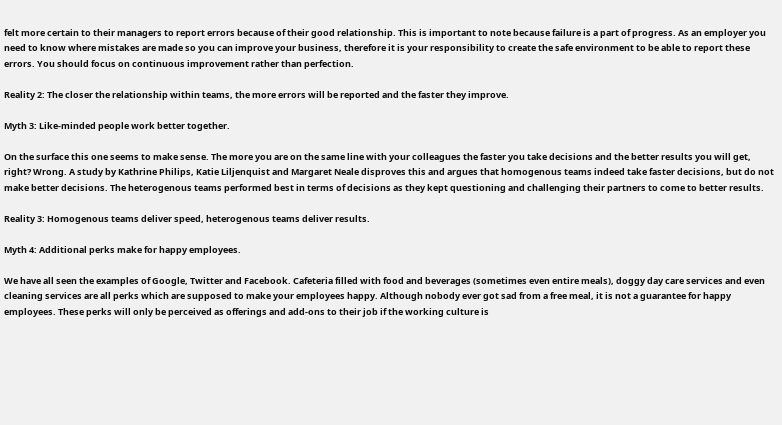felt more certain to their managers to report errors because of their good relationship. This is important to note because failure is a part of progress. As an employer you need to know where mistakes are made so you can improve your business, therefore it is your responsibility to create the safe environment to be able to report these errors. You should focus on continuous improvement rather than perfection.

Reality 2: The closer the relationship within teams, the more errors will be reported and the faster they improve.

Myth 3: Like-minded people work better together.

On the surface this one seems to make sense. The more you are on the same line with your colleagues the faster you take decisions and the better results you will get, right? Wrong. A study by Kathrine Philips, Katie Liljenquist and Margaret Neale disproves this and argues that homogenous teams indeed take faster decisions, but do not make better decisions. The heterogenous teams performed best in terms of decisions as they kept questioning and challenging their partners to come to better results.

Reality 3: Homogenous teams deliver speed, heterogenous teams deliver results.

Myth 4: Additional perks make for happy employees.

We have all seen the examples of Google, Twitter and Facebook. Cafeteria filled with food and beverages (sometimes even entire meals), doggy day care services and even cleaning services are all perks which are supposed to make your employees happy. Although nobody ever got sad from a free meal, it is not a guarantee for happy employees. These perks will only be perceived as offerings and add-ons to their job if the working culture is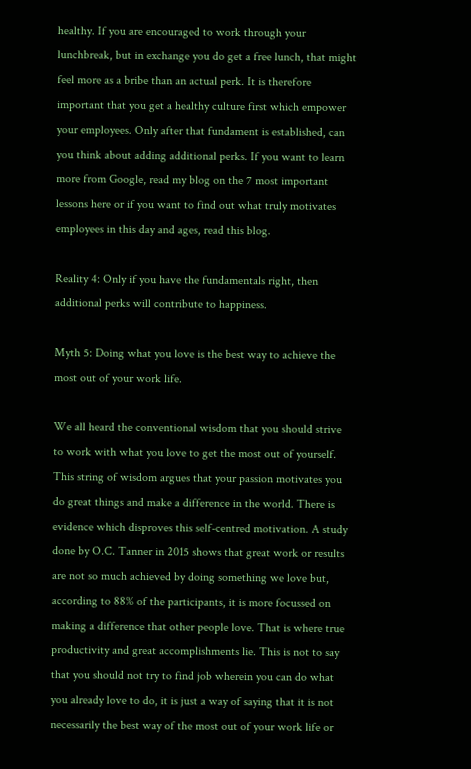healthy. If you are encouraged to work through your lunchbreak, but in exchange you do get a free lunch, that might feel more as a bribe than an actual perk. It is therefore important that you get a healthy culture first which empower your employees. Only after that fundament is established, can you think about adding additional perks. If you want to learn more from Google, read my blog on the 7 most important lessons here or if you want to find out what truly motivates employees in this day and ages, read this blog.

Reality 4: Only if you have the fundamentals right, then additional perks will contribute to happiness.

Myth 5: Doing what you love is the best way to achieve the most out of your work life.

We all heard the conventional wisdom that you should strive to work with what you love to get the most out of yourself. This string of wisdom argues that your passion motivates you do great things and make a difference in the world. There is evidence which disproves this self-centred motivation. A study done by O.C. Tanner in 2015 shows that great work or results are not so much achieved by doing something we love but, according to 88% of the participants, it is more focussed on making a difference that other people love. That is where true productivity and great accomplishments lie. This is not to say that you should not try to find job wherein you can do what you already love to do, it is just a way of saying that it is not necessarily the best way of the most out of your work life or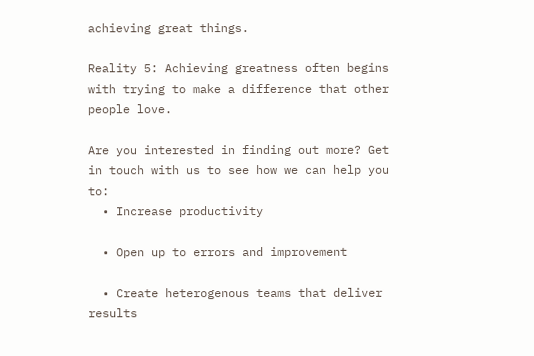achieving great things.

Reality 5: Achieving greatness often begins with trying to make a difference that other people love.

Are you interested in finding out more? Get in touch with us to see how we can help you to:
  • Increase productivity

  • Open up to errors and improvement

  • Create heterogenous teams that deliver results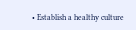• Establish a healthy culture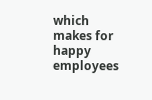which makes for happy employees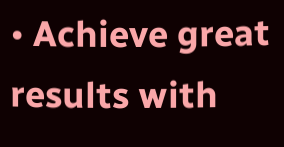• Achieve great results with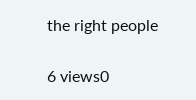the right people

6 views0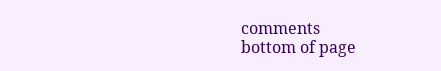comments
bottom of page